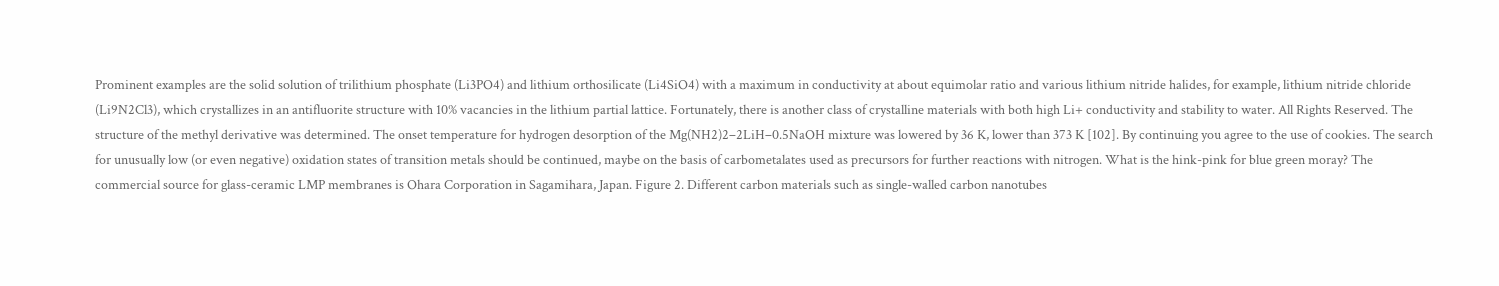Prominent examples are the solid solution of trilithium phosphate (Li3PO4) and lithium orthosilicate (Li4SiO4) with a maximum in conductivity at about equimolar ratio and various lithium nitride halides, for example, lithium nitride chloride (Li9N2Cl3), which crystallizes in an antifluorite structure with 10% vacancies in the lithium partial lattice. Fortunately, there is another class of crystalline materials with both high Li+ conductivity and stability to water. All Rights Reserved. The structure of the methyl derivative was determined. The onset temperature for hydrogen desorption of the Mg(NH2)2–2LiH–0.5NaOH mixture was lowered by 36 K, lower than 373 K [102]. By continuing you agree to the use of cookies. The search for unusually low (or even negative) oxidation states of transition metals should be continued, maybe on the basis of carbometalates used as precursors for further reactions with nitrogen. What is the hink-pink for blue green moray? The commercial source for glass-ceramic LMP membranes is Ohara Corporation in Sagamihara, Japan. Figure 2. Different carbon materials such as single-walled carbon nanotubes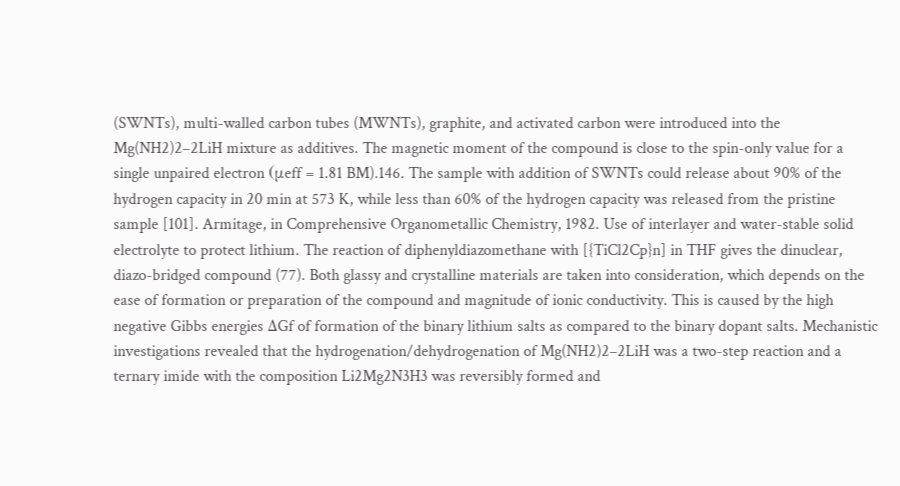(SWNTs), multi-walled carbon tubes (MWNTs), graphite, and activated carbon were introduced into the Mg(NH2)2–2LiH mixture as additives. The magnetic moment of the compound is close to the spin-only value for a single unpaired electron (μeff = 1.81 BM).146. The sample with addition of SWNTs could release about 90% of the hydrogen capacity in 20 min at 573 K, while less than 60% of the hydrogen capacity was released from the pristine sample [101]. Armitage, in Comprehensive Organometallic Chemistry, 1982. Use of interlayer and water-stable solid electrolyte to protect lithium. The reaction of diphenyldiazomethane with [{TiCl2Cp}n] in THF gives the dinuclear, diazo-bridged compound (77). Both glassy and crystalline materials are taken into consideration, which depends on the ease of formation or preparation of the compound and magnitude of ionic conductivity. This is caused by the high negative Gibbs energies ΔGf of formation of the binary lithium salts as compared to the binary dopant salts. Mechanistic investigations revealed that the hydrogenation/dehydrogenation of Mg(NH2)2–2LiH was a two-step reaction and a ternary imide with the composition Li2Mg2N3H3 was reversibly formed and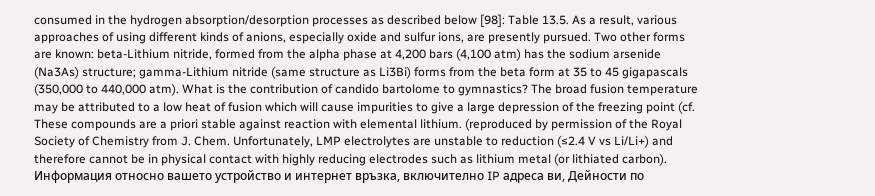consumed in the hydrogen absorption/desorption processes as described below [98]: Table 13.5. As a result, various approaches of using different kinds of anions, especially oxide and sulfur ions, are presently pursued. Two other forms are known: beta-Lithium nitride, formed from the alpha phase at 4,200 bars (4,100 atm) has the sodium arsenide (Na3As) structure; gamma-Lithium nitride (same structure as Li3Bi) forms from the beta form at 35 to 45 gigapascals (350,000 to 440,000 atm). What is the contribution of candido bartolome to gymnastics? The broad fusion temperature may be attributed to a low heat of fusion which will cause impurities to give a large depression of the freezing point (cf. These compounds are a priori stable against reaction with elemental lithium. (reproduced by permission of the Royal Society of Chemistry from J. Chem. Unfortunately, LMP electrolytes are unstable to reduction (≤2.4 V vs Li/Li+) and therefore cannot be in physical contact with highly reducing electrodes such as lithium metal (or lithiated carbon). Информация относно вашето устройство и интернет връзка, включително IP адреса ви, Дейности по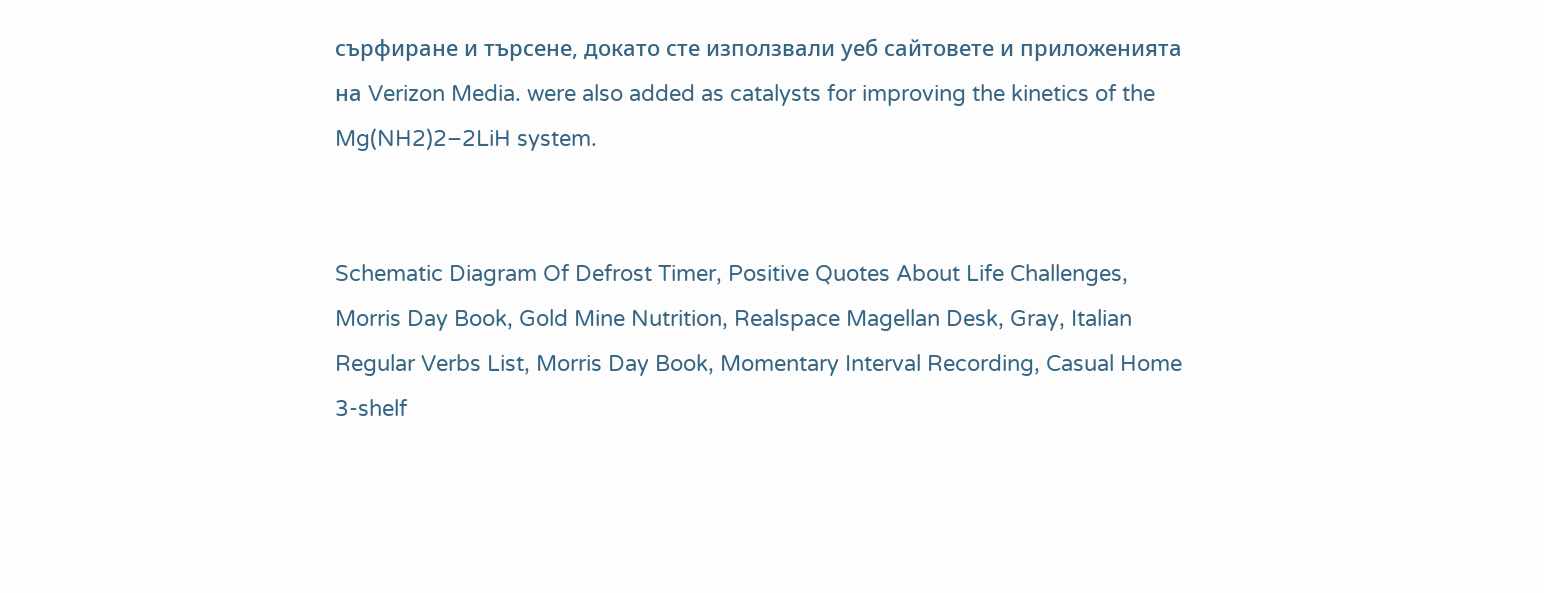сърфиране и търсене, докато сте използвали уеб сайтовете и приложенията на Verizon Media. were also added as catalysts for improving the kinetics of the Mg(NH2)2–2LiH system.


Schematic Diagram Of Defrost Timer, Positive Quotes About Life Challenges, Morris Day Book, Gold Mine Nutrition, Realspace Magellan Desk, Gray, Italian Regular Verbs List, Morris Day Book, Momentary Interval Recording, Casual Home 3-shelf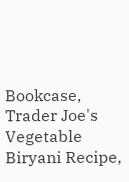Bookcase, Trader Joe's Vegetable Biryani Recipe,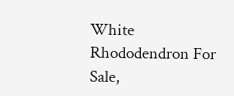White Rhododendron For Sale,